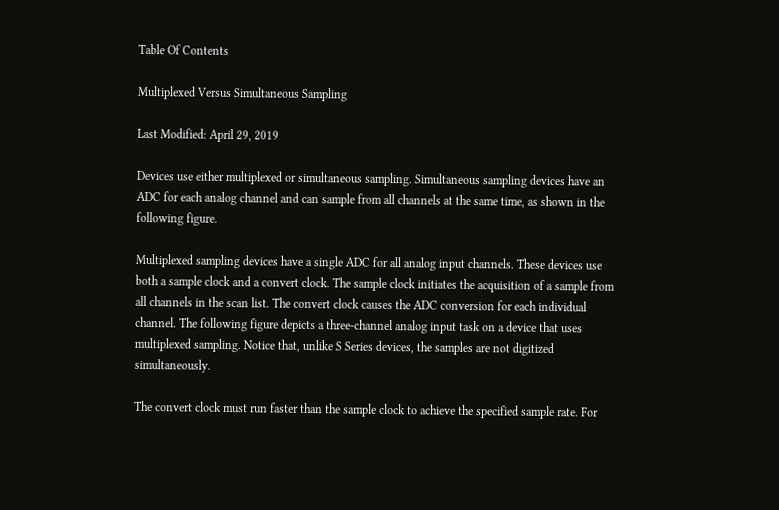Table Of Contents

Multiplexed Versus Simultaneous Sampling

Last Modified: April 29, 2019

Devices use either multiplexed or simultaneous sampling. Simultaneous sampling devices have an ADC for each analog channel and can sample from all channels at the same time, as shown in the following figure.

Multiplexed sampling devices have a single ADC for all analog input channels. These devices use both a sample clock and a convert clock. The sample clock initiates the acquisition of a sample from all channels in the scan list. The convert clock causes the ADC conversion for each individual channel. The following figure depicts a three-channel analog input task on a device that uses multiplexed sampling. Notice that, unlike S Series devices, the samples are not digitized simultaneously.

The convert clock must run faster than the sample clock to achieve the specified sample rate. For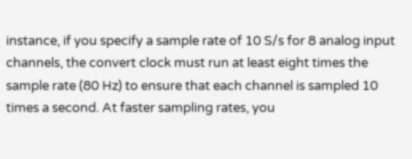instance, if you specify a sample rate of 10 S/s for 8 analog input channels, the convert clock must run at least eight times the sample rate (80 Hz) to ensure that each channel is sampled 10 times a second. At faster sampling rates, you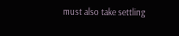must also take settling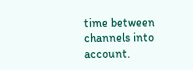time between channels into account.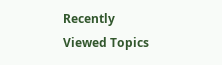Recently Viewed Topics